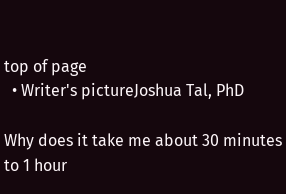top of page
  • Writer's pictureJoshua Tal, PhD

Why does it take me about 30 minutes to 1 hour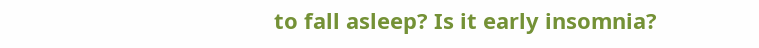to fall asleep? Is it early insomnia?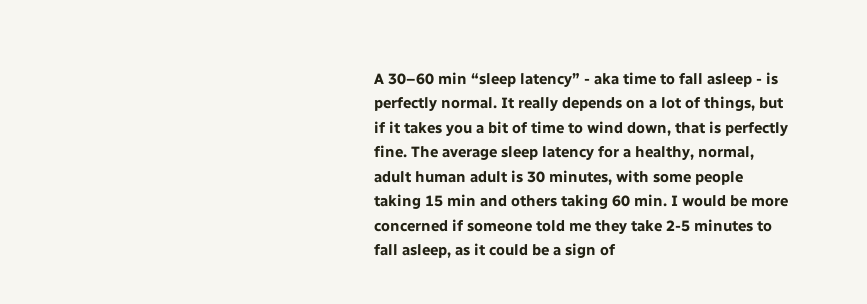A 30–60 min “sleep latency” - aka time to fall asleep - is perfectly normal. It really depends on a lot of things, but if it takes you a bit of time to wind down, that is perfectly fine. The average sleep latency for a healthy, normal, adult human adult is 30 minutes, with some people taking 15 min and others taking 60 min. I would be more concerned if someone told me they take 2-5 minutes to fall asleep, as it could be a sign of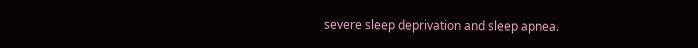severe sleep deprivation and sleep apnea.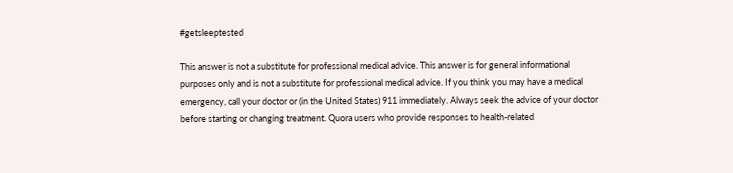#getsleeptested

This answer is not a substitute for professional medical advice. This answer is for general informational purposes only and is not a substitute for professional medical advice. If you think you may have a medical emergency, call your doctor or (in the United States) 911 immediately. Always seek the advice of your doctor before starting or changing treatment. Quora users who provide responses to health-related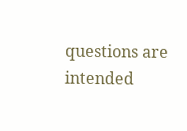questions are intended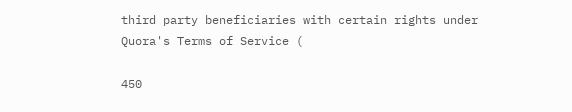third party beneficiaries with certain rights under Quora's Terms of Service (

450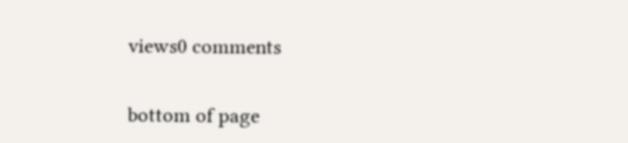views0 comments


bottom of page